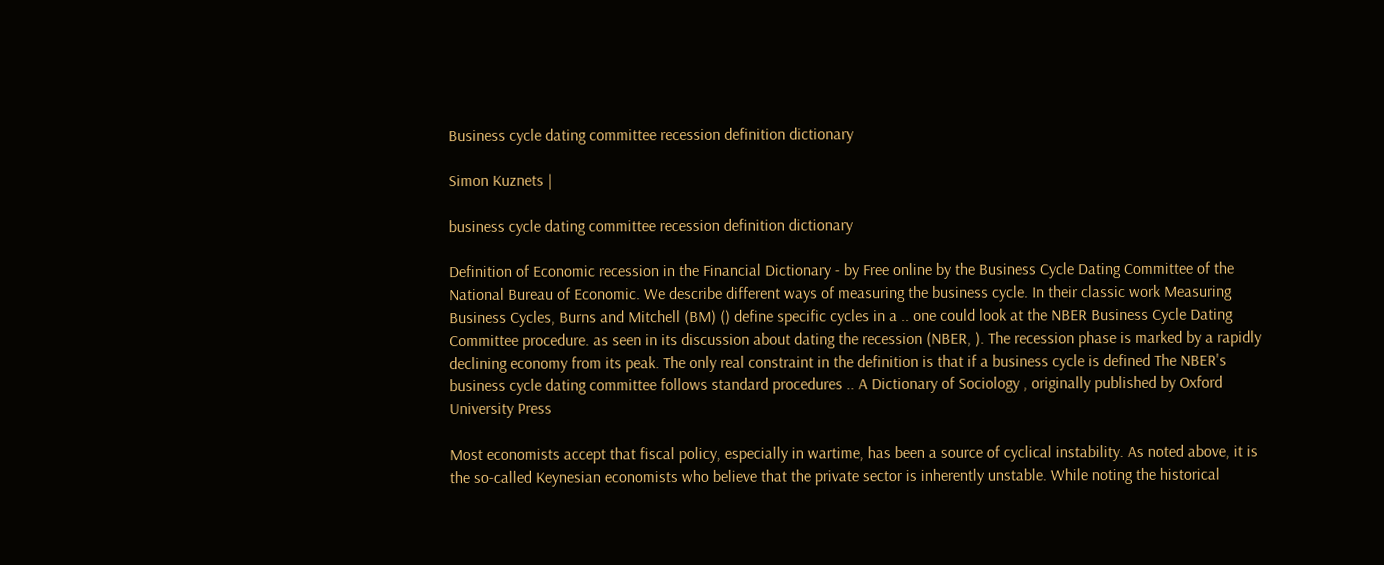Business cycle dating committee recession definition dictionary

Simon Kuznets |

business cycle dating committee recession definition dictionary

Definition of Economic recession in the Financial Dictionary - by Free online by the Business Cycle Dating Committee of the National Bureau of Economic. We describe different ways of measuring the business cycle. In their classic work Measuring Business Cycles, Burns and Mitchell (BM) () define specific cycles in a .. one could look at the NBER Business Cycle Dating Committee procedure. as seen in its discussion about dating the recession (NBER, ). The recession phase is marked by a rapidly declining economy from its peak. The only real constraint in the definition is that if a business cycle is defined The NBER's business cycle dating committee follows standard procedures .. A Dictionary of Sociology , originally published by Oxford University Press

Most economists accept that fiscal policy, especially in wartime, has been a source of cyclical instability. As noted above, it is the so-called Keynesian economists who believe that the private sector is inherently unstable. While noting the historical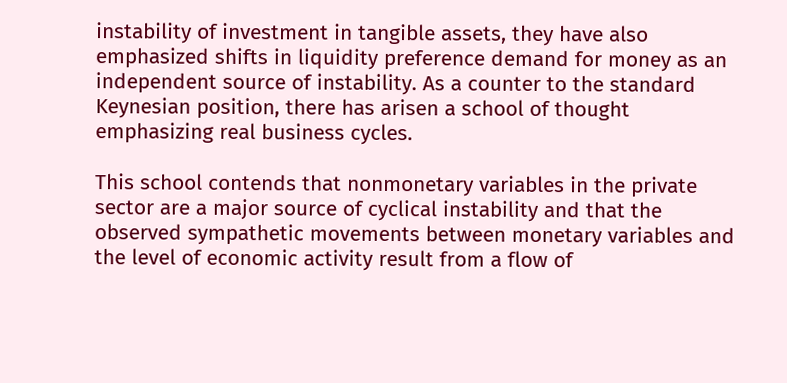instability of investment in tangible assets, they have also emphasized shifts in liquidity preference demand for money as an independent source of instability. As a counter to the standard Keynesian position, there has arisen a school of thought emphasizing real business cycles.

This school contends that nonmonetary variables in the private sector are a major source of cyclical instability and that the observed sympathetic movements between monetary variables and the level of economic activity result from a flow of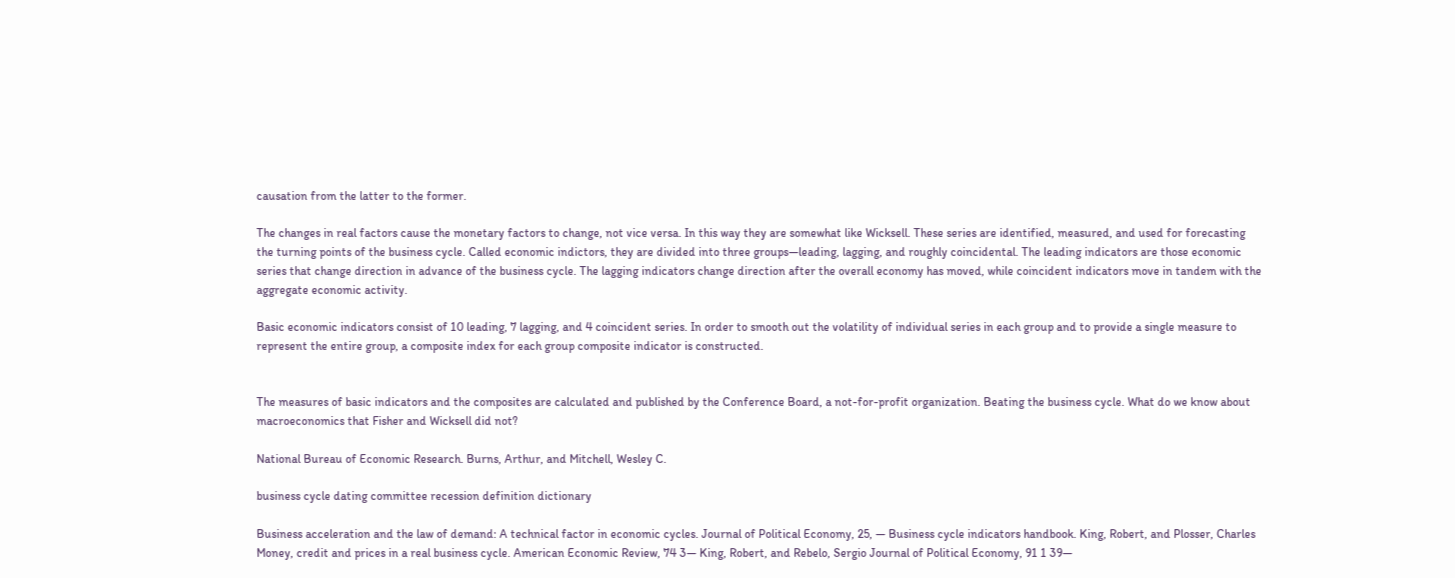causation from the latter to the former.

The changes in real factors cause the monetary factors to change, not vice versa. In this way they are somewhat like Wicksell. These series are identified, measured, and used for forecasting the turning points of the business cycle. Called economic indictors, they are divided into three groups—leading, lagging, and roughly coincidental. The leading indicators are those economic series that change direction in advance of the business cycle. The lagging indicators change direction after the overall economy has moved, while coincident indicators move in tandem with the aggregate economic activity.

Basic economic indicators consist of 10 leading, 7 lagging, and 4 coincident series. In order to smooth out the volatility of individual series in each group and to provide a single measure to represent the entire group, a composite index for each group composite indicator is constructed.


The measures of basic indicators and the composites are calculated and published by the Conference Board, a not-for-profit organization. Beating the business cycle. What do we know about macroeconomics that Fisher and Wicksell did not?

National Bureau of Economic Research. Burns, Arthur, and Mitchell, Wesley C.

business cycle dating committee recession definition dictionary

Business acceleration and the law of demand: A technical factor in economic cycles. Journal of Political Economy, 25, — Business cycle indicators handbook. King, Robert, and Plosser, Charles Money, credit and prices in a real business cycle. American Economic Review, 74 3— King, Robert, and Rebelo, Sergio Journal of Political Economy, 91 1 39—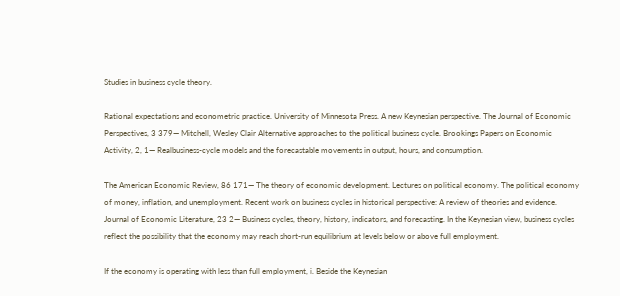Studies in business cycle theory.

Rational expectations and econometric practice. University of Minnesota Press. A new Keynesian perspective. The Journal of Economic Perspectives, 3 379— Mitchell, Wesley Clair Alternative approaches to the political business cycle. Brookings Papers on Economic Activity, 2, 1— Realbusiness-cycle models and the forecastable movements in output, hours, and consumption.

The American Economic Review, 86 171— The theory of economic development. Lectures on political economy. The political economy of money, inflation, and unemployment. Recent work on business cycles in historical perspective: A review of theories and evidence. Journal of Economic Literature, 23 2— Business cycles, theory, history, indicators, and forecasting. In the Keynesian view, business cycles reflect the possibility that the economy may reach short-run equilibrium at levels below or above full employment.

If the economy is operating with less than full employment, i. Beside the Keynesian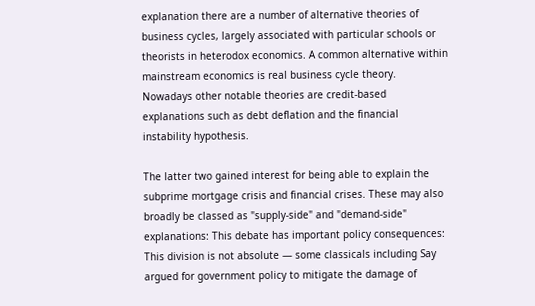explanation there are a number of alternative theories of business cycles, largely associated with particular schools or theorists in heterodox economics. A common alternative within mainstream economics is real business cycle theory. Nowadays other notable theories are credit-based explanations such as debt deflation and the financial instability hypothesis.

The latter two gained interest for being able to explain the subprime mortgage crisis and financial crises. These may also broadly be classed as "supply-side" and "demand-side" explanations: This debate has important policy consequences: This division is not absolute — some classicals including Say argued for government policy to mitigate the damage of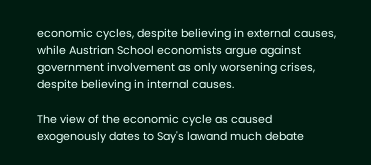economic cycles, despite believing in external causes, while Austrian School economists argue against government involvement as only worsening crises, despite believing in internal causes.

The view of the economic cycle as caused exogenously dates to Say's lawand much debate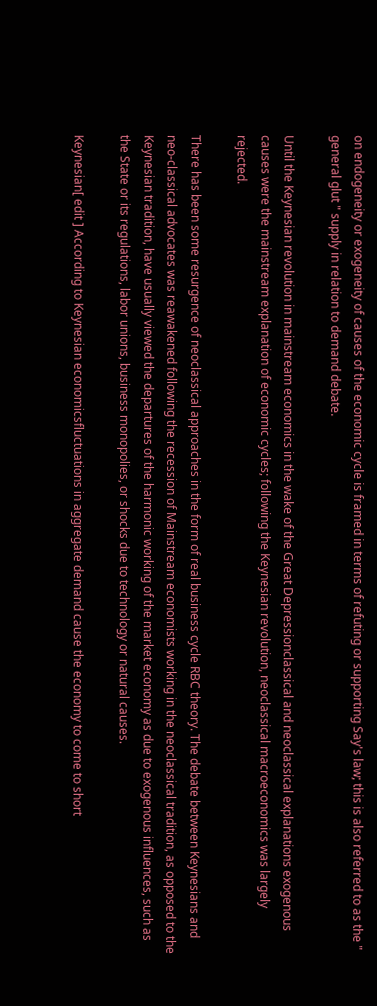on endogeneity or exogeneity of causes of the economic cycle is framed in terms of refuting or supporting Say's law; this is also referred to as the " general glut " supply in relation to demand debate.

Until the Keynesian revolution in mainstream economics in the wake of the Great Depressionclassical and neoclassical explanations exogenous causes were the mainstream explanation of economic cycles; following the Keynesian revolution, neoclassical macroeconomics was largely rejected.

There has been some resurgence of neoclassical approaches in the form of real business cycle RBC theory. The debate between Keynesians and neo-classical advocates was reawakened following the recession of Mainstream economists working in the neoclassical tradition, as opposed to the Keynesian tradition, have usually viewed the departures of the harmonic working of the market economy as due to exogenous influences, such as the State or its regulations, labor unions, business monopolies, or shocks due to technology or natural causes.

Keynesian[ edit ] According to Keynesian economicsfluctuations in aggregate demand cause the economy to come to short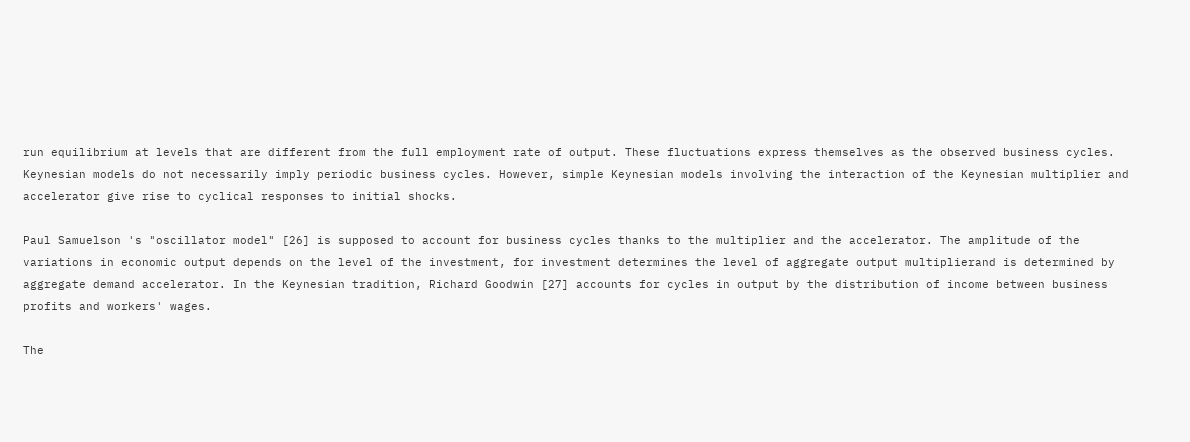run equilibrium at levels that are different from the full employment rate of output. These fluctuations express themselves as the observed business cycles. Keynesian models do not necessarily imply periodic business cycles. However, simple Keynesian models involving the interaction of the Keynesian multiplier and accelerator give rise to cyclical responses to initial shocks.

Paul Samuelson 's "oscillator model" [26] is supposed to account for business cycles thanks to the multiplier and the accelerator. The amplitude of the variations in economic output depends on the level of the investment, for investment determines the level of aggregate output multiplierand is determined by aggregate demand accelerator. In the Keynesian tradition, Richard Goodwin [27] accounts for cycles in output by the distribution of income between business profits and workers' wages.

The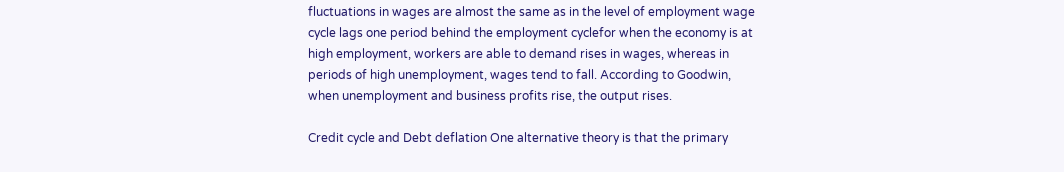fluctuations in wages are almost the same as in the level of employment wage cycle lags one period behind the employment cyclefor when the economy is at high employment, workers are able to demand rises in wages, whereas in periods of high unemployment, wages tend to fall. According to Goodwin, when unemployment and business profits rise, the output rises.

Credit cycle and Debt deflation One alternative theory is that the primary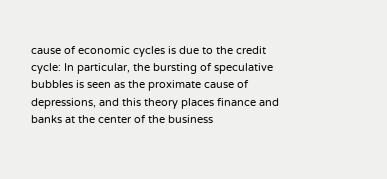cause of economic cycles is due to the credit cycle: In particular, the bursting of speculative bubbles is seen as the proximate cause of depressions, and this theory places finance and banks at the center of the business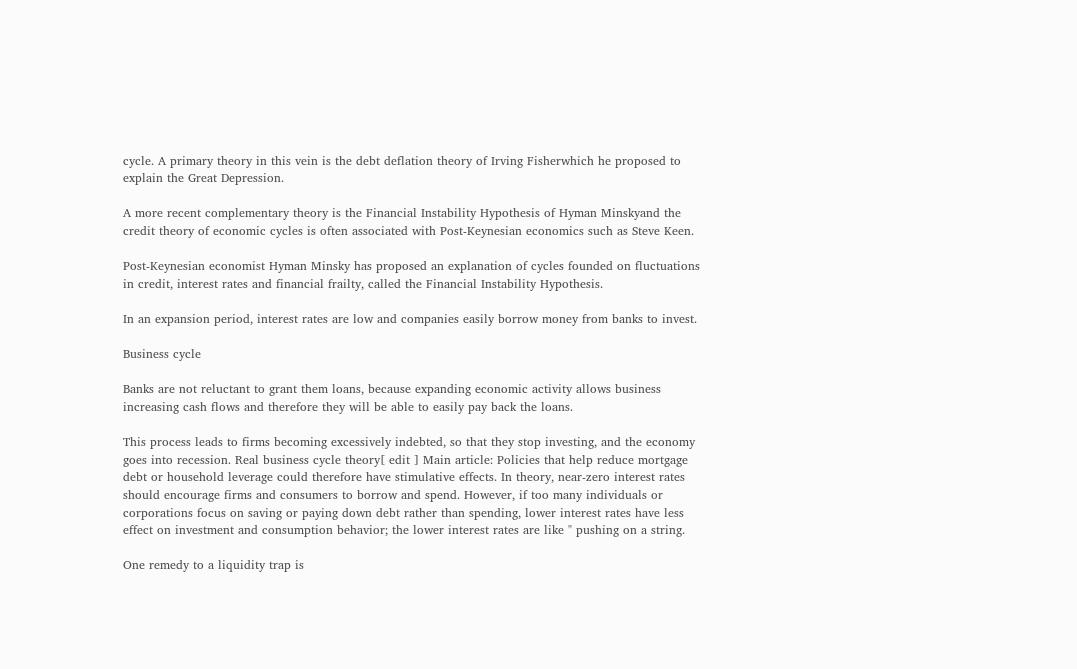cycle. A primary theory in this vein is the debt deflation theory of Irving Fisherwhich he proposed to explain the Great Depression.

A more recent complementary theory is the Financial Instability Hypothesis of Hyman Minskyand the credit theory of economic cycles is often associated with Post-Keynesian economics such as Steve Keen.

Post-Keynesian economist Hyman Minsky has proposed an explanation of cycles founded on fluctuations in credit, interest rates and financial frailty, called the Financial Instability Hypothesis.

In an expansion period, interest rates are low and companies easily borrow money from banks to invest.

Business cycle

Banks are not reluctant to grant them loans, because expanding economic activity allows business increasing cash flows and therefore they will be able to easily pay back the loans.

This process leads to firms becoming excessively indebted, so that they stop investing, and the economy goes into recession. Real business cycle theory[ edit ] Main article: Policies that help reduce mortgage debt or household leverage could therefore have stimulative effects. In theory, near-zero interest rates should encourage firms and consumers to borrow and spend. However, if too many individuals or corporations focus on saving or paying down debt rather than spending, lower interest rates have less effect on investment and consumption behavior; the lower interest rates are like " pushing on a string.

One remedy to a liquidity trap is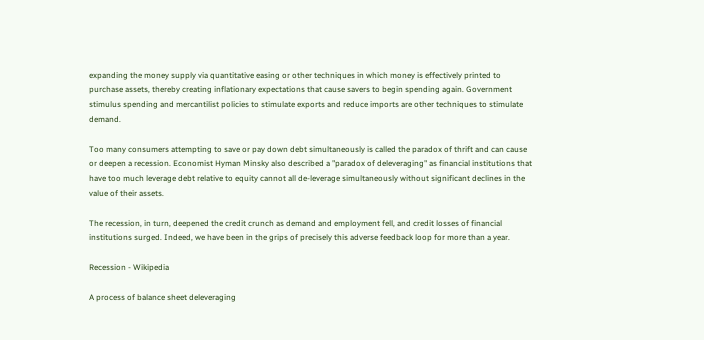expanding the money supply via quantitative easing or other techniques in which money is effectively printed to purchase assets, thereby creating inflationary expectations that cause savers to begin spending again. Government stimulus spending and mercantilist policies to stimulate exports and reduce imports are other techniques to stimulate demand.

Too many consumers attempting to save or pay down debt simultaneously is called the paradox of thrift and can cause or deepen a recession. Economist Hyman Minsky also described a "paradox of deleveraging" as financial institutions that have too much leverage debt relative to equity cannot all de-leverage simultaneously without significant declines in the value of their assets.

The recession, in turn, deepened the credit crunch as demand and employment fell, and credit losses of financial institutions surged. Indeed, we have been in the grips of precisely this adverse feedback loop for more than a year.

Recession - Wikipedia

A process of balance sheet deleveraging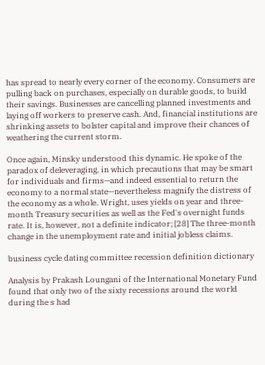has spread to nearly every corner of the economy. Consumers are pulling back on purchases, especially on durable goods, to build their savings. Businesses are cancelling planned investments and laying off workers to preserve cash. And, financial institutions are shrinking assets to bolster capital and improve their chances of weathering the current storm.

Once again, Minsky understood this dynamic. He spoke of the paradox of deleveraging, in which precautions that may be smart for individuals and firms—and indeed essential to return the economy to a normal state—nevertheless magnify the distress of the economy as a whole. Wright, uses yields on year and three-month Treasury securities as well as the Fed's overnight funds rate. It is, however, not a definite indicator; [28] The three-month change in the unemployment rate and initial jobless claims.

business cycle dating committee recession definition dictionary

Analysis by Prakash Loungani of the International Monetary Fund found that only two of the sixty recessions around the world during the s had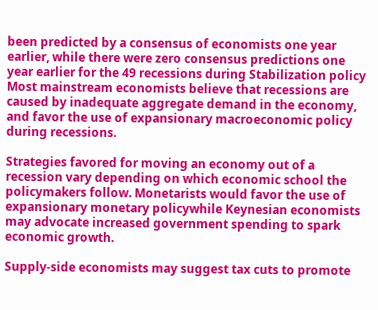been predicted by a consensus of economists one year earlier, while there were zero consensus predictions one year earlier for the 49 recessions during Stabilization policy Most mainstream economists believe that recessions are caused by inadequate aggregate demand in the economy, and favor the use of expansionary macroeconomic policy during recessions.

Strategies favored for moving an economy out of a recession vary depending on which economic school the policymakers follow. Monetarists would favor the use of expansionary monetary policywhile Keynesian economists may advocate increased government spending to spark economic growth.

Supply-side economists may suggest tax cuts to promote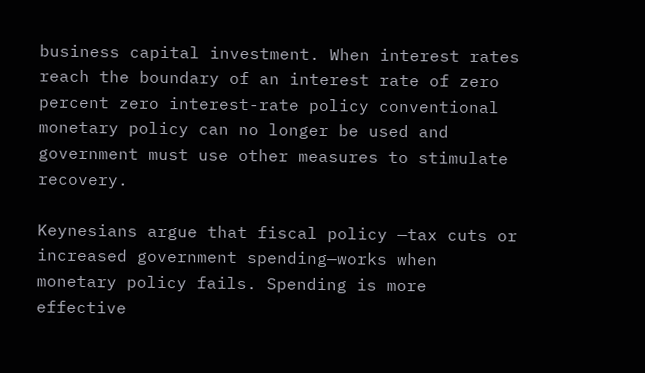business capital investment. When interest rates reach the boundary of an interest rate of zero percent zero interest-rate policy conventional monetary policy can no longer be used and government must use other measures to stimulate recovery.

Keynesians argue that fiscal policy —tax cuts or increased government spending—works when monetary policy fails. Spending is more effective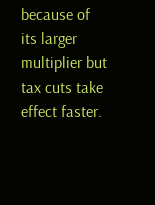because of its larger multiplier but tax cuts take effect faster.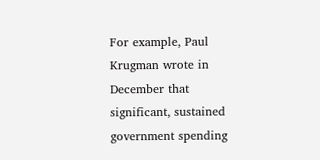For example, Paul Krugman wrote in December that significant, sustained government spending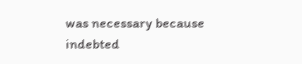was necessary because indebted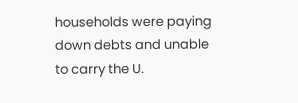households were paying down debts and unable to carry the U.